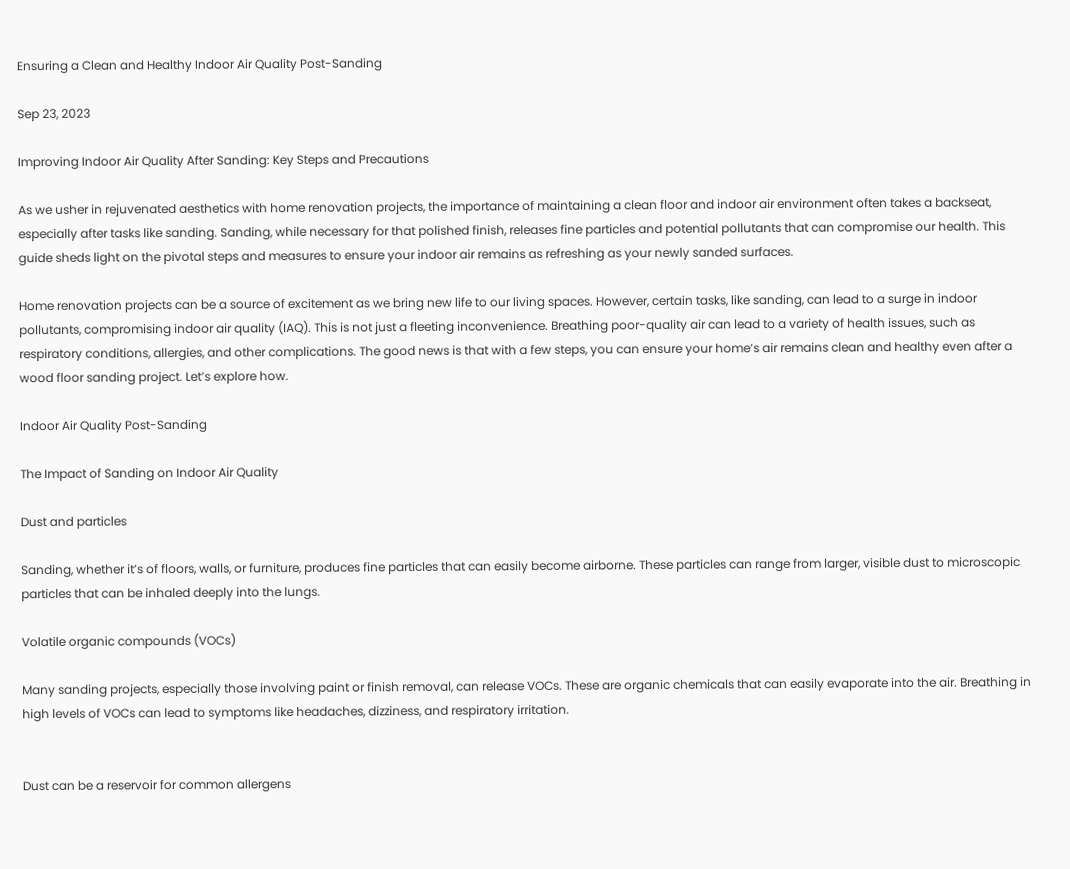Ensuring a Clean and Healthy Indoor Air Quality Post-Sanding

Sep 23, 2023

Improving Indoor Air Quality After Sanding: Key Steps and Precautions

As we usher in rejuvenated aesthetics with home renovation projects, the importance of maintaining a clean floor and indoor air environment often takes a backseat, especially after tasks like sanding. Sanding, while necessary for that polished finish, releases fine particles and potential pollutants that can compromise our health. This guide sheds light on the pivotal steps and measures to ensure your indoor air remains as refreshing as your newly sanded surfaces.

Home renovation projects can be a source of excitement as we bring new life to our living spaces. However, certain tasks, like sanding, can lead to a surge in indoor pollutants, compromising indoor air quality (IAQ). This is not just a fleeting inconvenience. Breathing poor-quality air can lead to a variety of health issues, such as respiratory conditions, allergies, and other complications. The good news is that with a few steps, you can ensure your home’s air remains clean and healthy even after a wood floor sanding project. Let’s explore how.

Indoor Air Quality Post-Sanding

The Impact of Sanding on Indoor Air Quality

Dust and particles

Sanding, whether it’s of floors, walls, or furniture, produces fine particles that can easily become airborne. These particles can range from larger, visible dust to microscopic particles that can be inhaled deeply into the lungs.

Volatile organic compounds (VOCs)

Many sanding projects, especially those involving paint or finish removal, can release VOCs. These are organic chemicals that can easily evaporate into the air. Breathing in high levels of VOCs can lead to symptoms like headaches, dizziness, and respiratory irritation.


Dust can be a reservoir for common allergens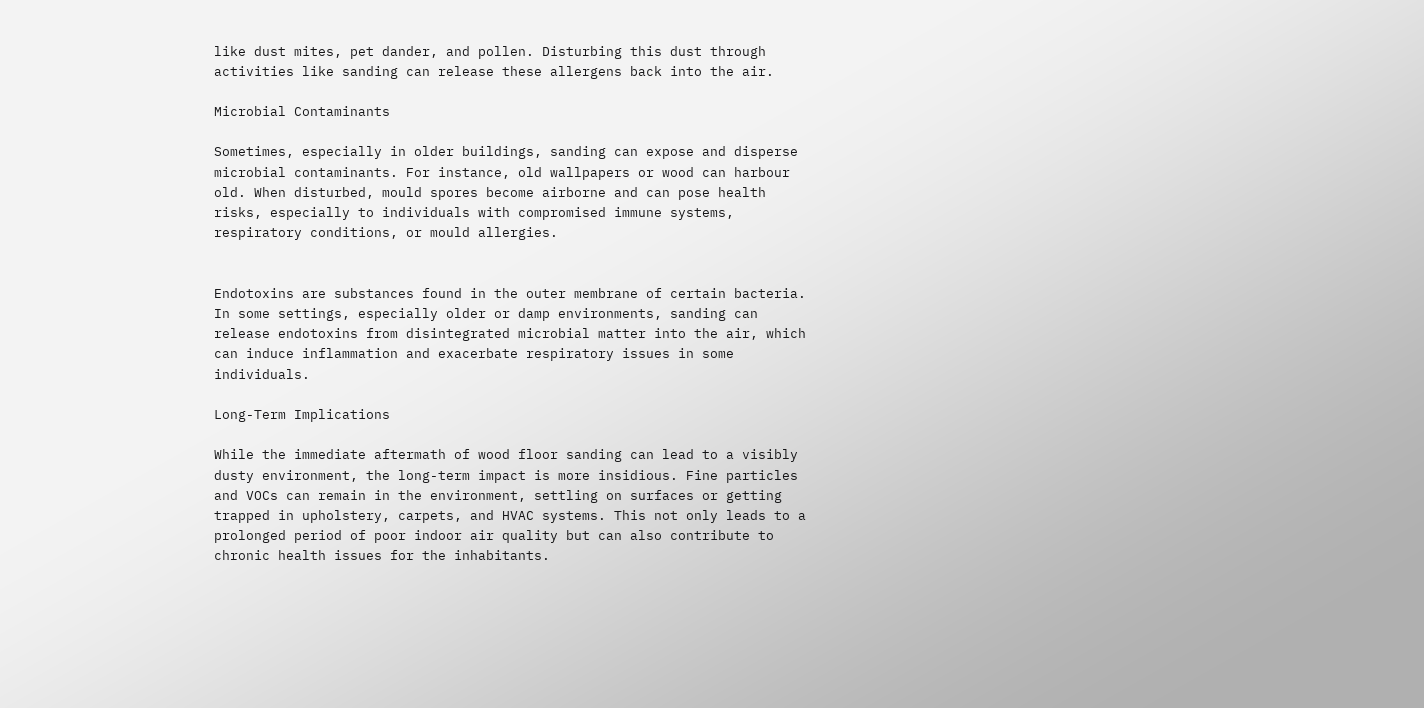like dust mites, pet dander, and pollen. Disturbing this dust through activities like sanding can release these allergens back into the air.

Microbial Contaminants

Sometimes, especially in older buildings, sanding can expose and disperse microbial contaminants. For instance, old wallpapers or wood can harbour old. When disturbed, mould spores become airborne and can pose health risks, especially to individuals with compromised immune systems, respiratory conditions, or mould allergies.


Endotoxins are substances found in the outer membrane of certain bacteria. In some settings, especially older or damp environments, sanding can release endotoxins from disintegrated microbial matter into the air, which can induce inflammation and exacerbate respiratory issues in some individuals.

Long-Term Implications

While the immediate aftermath of wood floor sanding can lead to a visibly dusty environment, the long-term impact is more insidious. Fine particles and VOCs can remain in the environment, settling on surfaces or getting trapped in upholstery, carpets, and HVAC systems. This not only leads to a prolonged period of poor indoor air quality but can also contribute to chronic health issues for the inhabitants.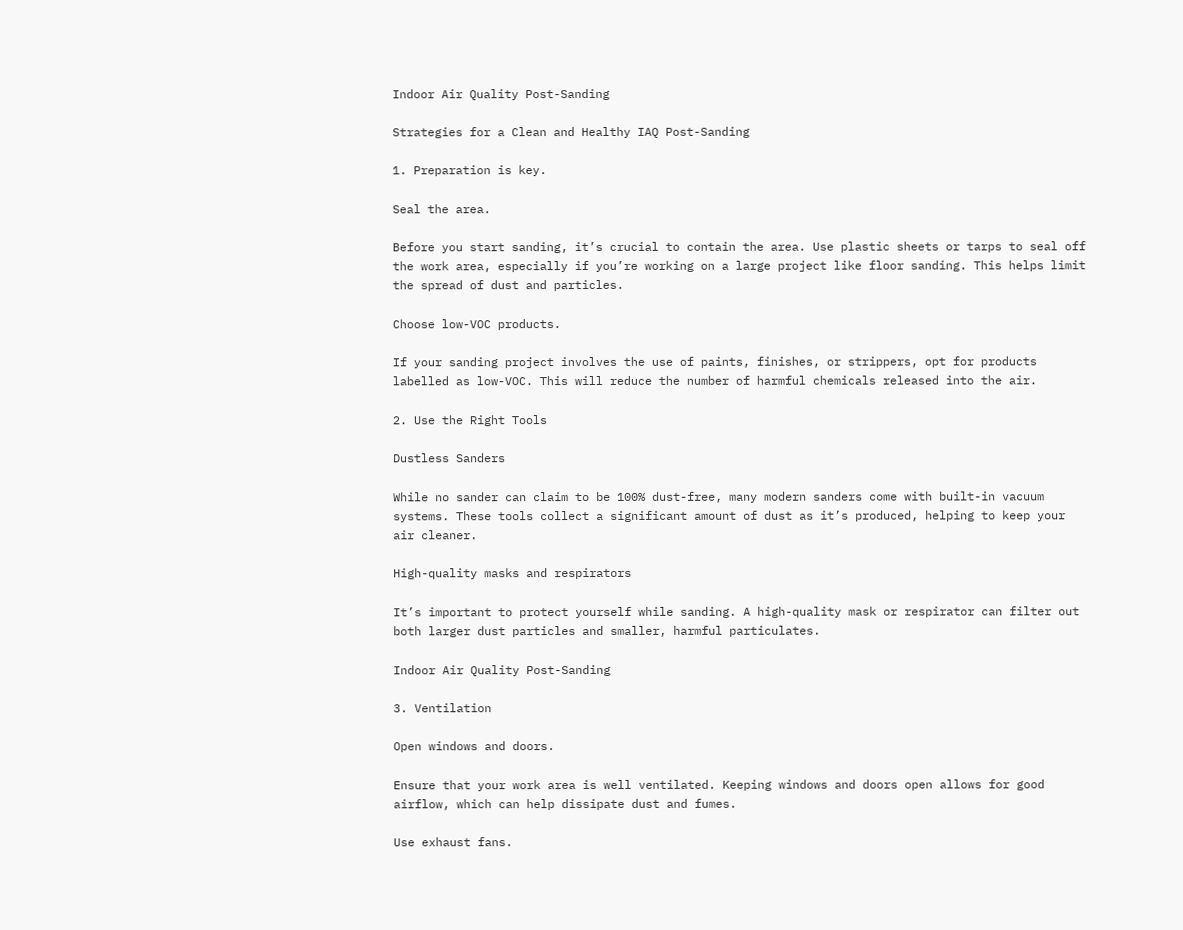Indoor Air Quality Post-Sanding

Strategies for a Clean and Healthy IAQ Post-Sanding

1. Preparation is key.

Seal the area.

Before you start sanding, it’s crucial to contain the area. Use plastic sheets or tarps to seal off the work area, especially if you’re working on a large project like floor sanding. This helps limit the spread of dust and particles.

Choose low-VOC products.

If your sanding project involves the use of paints, finishes, or strippers, opt for products labelled as low-VOC. This will reduce the number of harmful chemicals released into the air.

2. Use the Right Tools

Dustless Sanders

While no sander can claim to be 100% dust-free, many modern sanders come with built-in vacuum systems. These tools collect a significant amount of dust as it’s produced, helping to keep your air cleaner.

High-quality masks and respirators

It’s important to protect yourself while sanding. A high-quality mask or respirator can filter out both larger dust particles and smaller, harmful particulates.

Indoor Air Quality Post-Sanding

3. Ventilation

Open windows and doors.

Ensure that your work area is well ventilated. Keeping windows and doors open allows for good airflow, which can help dissipate dust and fumes.

Use exhaust fans.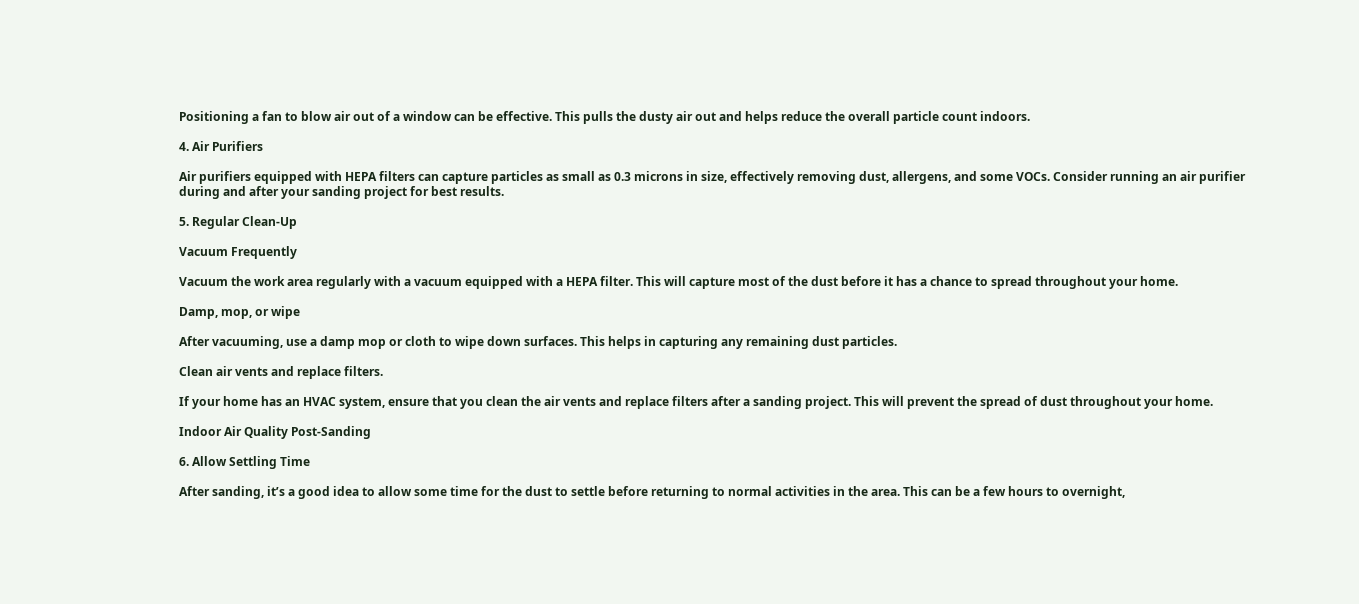Positioning a fan to blow air out of a window can be effective. This pulls the dusty air out and helps reduce the overall particle count indoors.

4. Air Purifiers

Air purifiers equipped with HEPA filters can capture particles as small as 0.3 microns in size, effectively removing dust, allergens, and some VOCs. Consider running an air purifier during and after your sanding project for best results.

5. Regular Clean-Up

Vacuum Frequently

Vacuum the work area regularly with a vacuum equipped with a HEPA filter. This will capture most of the dust before it has a chance to spread throughout your home.

Damp, mop, or wipe

After vacuuming, use a damp mop or cloth to wipe down surfaces. This helps in capturing any remaining dust particles.

Clean air vents and replace filters.

If your home has an HVAC system, ensure that you clean the air vents and replace filters after a sanding project. This will prevent the spread of dust throughout your home.

Indoor Air Quality Post-Sanding

6. Allow Settling Time

After sanding, it’s a good idea to allow some time for the dust to settle before returning to normal activities in the area. This can be a few hours to overnight,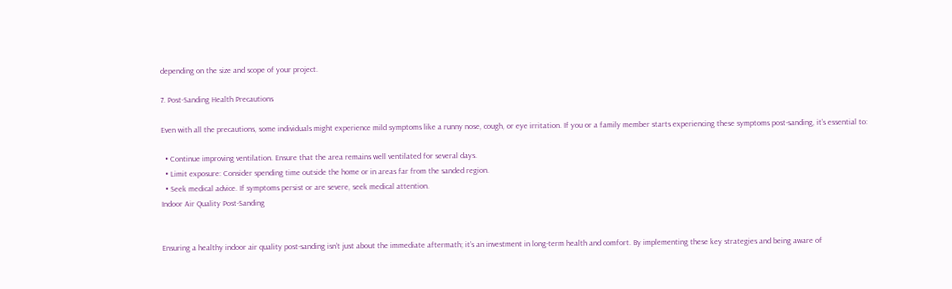depending on the size and scope of your project.

7. Post-Sanding Health Precautions

Even with all the precautions, some individuals might experience mild symptoms like a runny nose, cough, or eye irritation. If you or a family member starts experiencing these symptoms post-sanding, it’s essential to:

  • Continue improving ventilation. Ensure that the area remains well ventilated for several days.
  • Limit exposure: Consider spending time outside the home or in areas far from the sanded region.
  • Seek medical advice. If symptoms persist or are severe, seek medical attention.
Indoor Air Quality Post-Sanding


Ensuring a healthy indoor air quality post-sanding isn’t just about the immediate aftermath; it’s an investment in long-term health and comfort. By implementing these key strategies and being aware of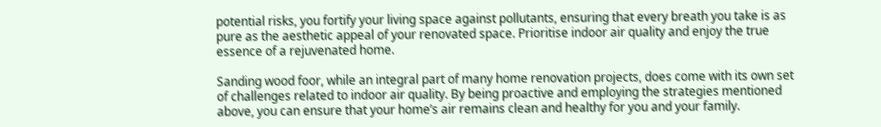potential risks, you fortify your living space against pollutants, ensuring that every breath you take is as pure as the aesthetic appeal of your renovated space. Prioritise indoor air quality and enjoy the true essence of a rejuvenated home.

Sanding wood foor, while an integral part of many home renovation projects, does come with its own set of challenges related to indoor air quality. By being proactive and employing the strategies mentioned above, you can ensure that your home’s air remains clean and healthy for you and your family.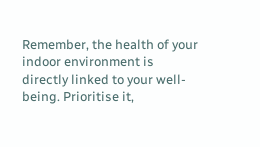Remember, the health of your indoor environment is directly linked to your well-being. Prioritise it,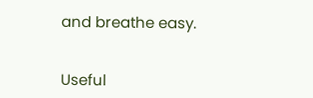and breathe easy.


Useful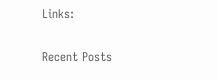Links:

Recent Posts